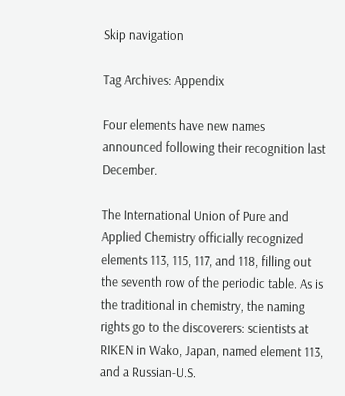Skip navigation

Tag Archives: Appendix

Four elements have new names announced following their recognition last December.

The International Union of Pure and Applied Chemistry officially recognized elements 113, 115, 117, and 118, filling out the seventh row of the periodic table. As is the traditional in chemistry, the naming rights go to the discoverers: scientists at RIKEN in Wako, Japan, named element 113, and a Russian-U.S.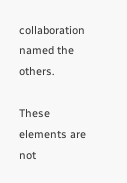collaboration named the others.

These elements are not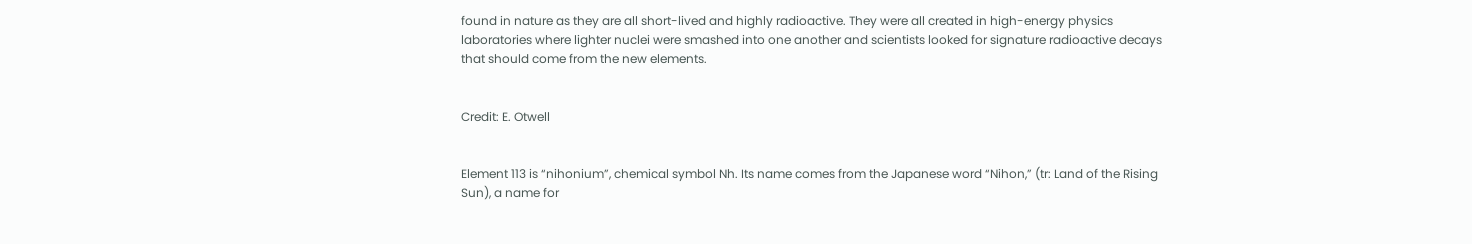found in nature as they are all short-lived and highly radioactive. They were all created in high-energy physics laboratories where lighter nuclei were smashed into one another and scientists looked for signature radioactive decays that should come from the new elements.


Credit: E. Otwell


Element 113 is “nihonium”, chemical symbol Nh. Its name comes from the Japanese word “Nihon,” (tr: Land of the Rising Sun), a name for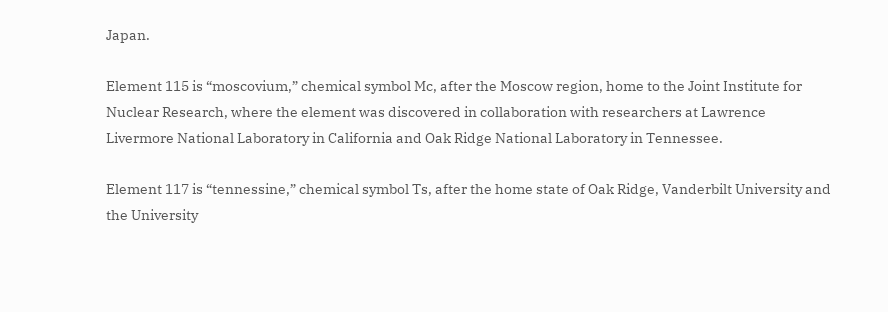Japan.

Element 115 is “moscovium,” chemical symbol Mc, after the Moscow region, home to the Joint Institute for Nuclear Research, where the element was discovered in collaboration with researchers at Lawrence Livermore National Laboratory in California and Oak Ridge National Laboratory in Tennessee.

Element 117 is “tennessine,” chemical symbol Ts, after the home state of Oak Ridge, Vanderbilt University and the University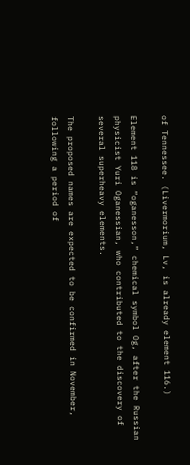of Tennessee. (Livermorium, Lv, is already element 116.)

Element 118 is “oganesson,” chemical symbol Og, after the Russian physicist Yuri Oganessian, who contributed to the discovery of several superheavy elements.

The proposed names are expected to be confirmed in November, following a period of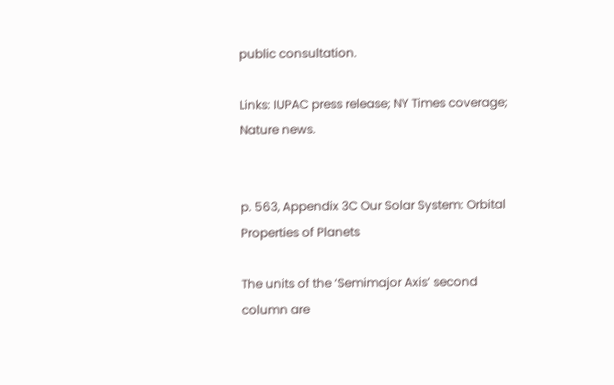public consultation.

Links: IUPAC press release; NY Times coverage; Nature news.


p. 563, Appendix 3C Our Solar System: Orbital Properties of Planets

The units of the ‘Semimajor Axis’ second column are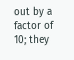out by a factor of 10; they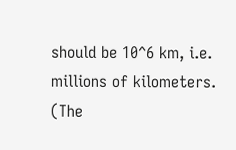should be 10^6 km, i.e. millions of kilometers. (The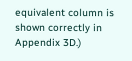equivalent column is shown correctly in Appendix 3D.)